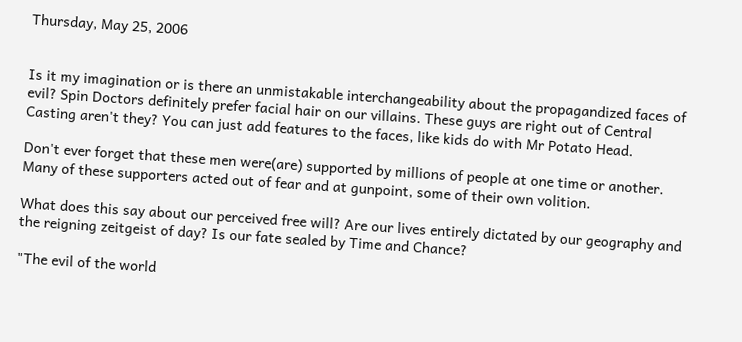Thursday, May 25, 2006


Is it my imagination or is there an unmistakable interchangeability about the propagandized faces of evil? Spin Doctors definitely prefer facial hair on our villains. These guys are right out of Central Casting aren't they? You can just add features to the faces, like kids do with Mr Potato Head.

Don't ever forget that these men were(are) supported by millions of people at one time or another. Many of these supporters acted out of fear and at gunpoint, some of their own volition.

What does this say about our perceived free will? Are our lives entirely dictated by our geography and the reigning zeitgeist of day? Is our fate sealed by Time and Chance?

"The evil of the world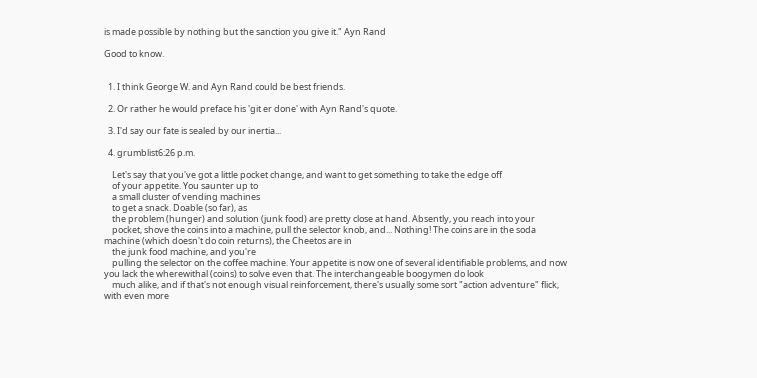is made possible by nothing but the sanction you give it." Ayn Rand

Good to know.


  1. I think George W. and Ayn Rand could be best friends.

  2. Or rather he would preface his 'git er done' with Ayn Rand's quote.

  3. I'd say our fate is sealed by our inertia...

  4. grumblist6:26 p.m.

    Let's say that you've got a little pocket change, and want to get something to take the edge off
    of your appetite. You saunter up to
    a small cluster of vending machines
    to get a snack. Doable (so far), as
    the problem (hunger) and solution (junk food) are pretty close at hand. Absently, you reach into your
    pocket, shove the coins into a machine, pull the selector knob, and... Nothing! The coins are in the soda machine (which doesn't do coin returns), the Cheetos are in
    the junk food machine, and you're
    pulling the selector on the coffee machine. Your appetite is now one of several identifiable problems, and now you lack the wherewithal (coins) to solve even that. The interchangeable boogymen do look
    much alike, and if that's not enough visual reinforcement, there's usually some sort "action adventure" flick, with even more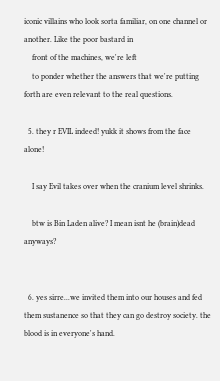iconic villains who look sorta familiar, on one channel or another. Like the poor bastard in
    front of the machines, we're left
    to ponder whether the answers that we're putting forth are even relevant to the real questions.

  5. they r EVIL indeed! yukk it shows from the face alone!

    I say Evil takes over when the cranium level shrinks.

    btw is Bin Laden alive? I mean isnt he (brain)dead anyways?


  6. yes sirre...we invited them into our houses and fed them sustanence so that they can go destroy society. the blood is in everyone's hand.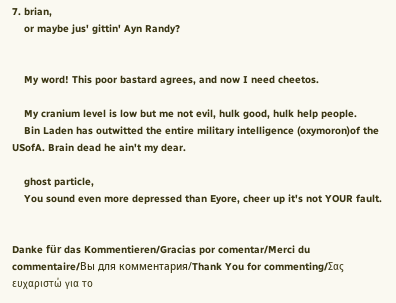7. brian,
    or maybe jus' gittin' Ayn Randy?


    My word! This poor bastard agrees, and now I need cheetos.

    My cranium level is low but me not evil, hulk good, hulk help people.
    Bin Laden has outwitted the entire military intelligence (oxymoron)of the USofA. Brain dead he ain't my dear.

    ghost particle,
    You sound even more depressed than Eyore, cheer up it's not YOUR fault.


Danke für das Kommentieren/Gracias por comentar/Merci du commentaire/Вы для комментария/Thank You for commenting/Σας ευχαριστώ για το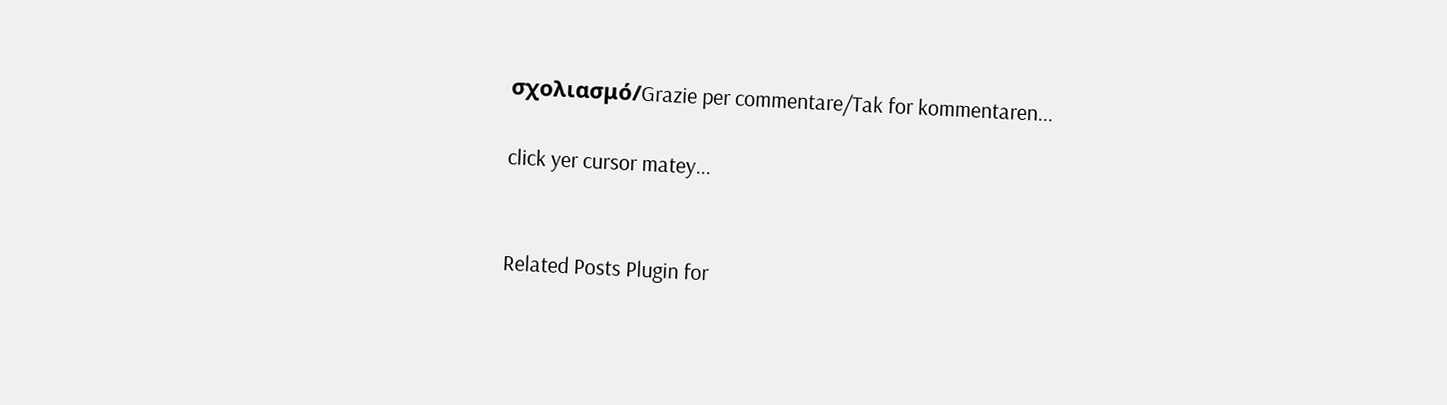σχολιασμό/Grazie per commentare/Tak for kommentaren...

click yer cursor matey...


Related Posts Plugin for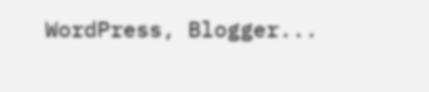WordPress, Blogger...